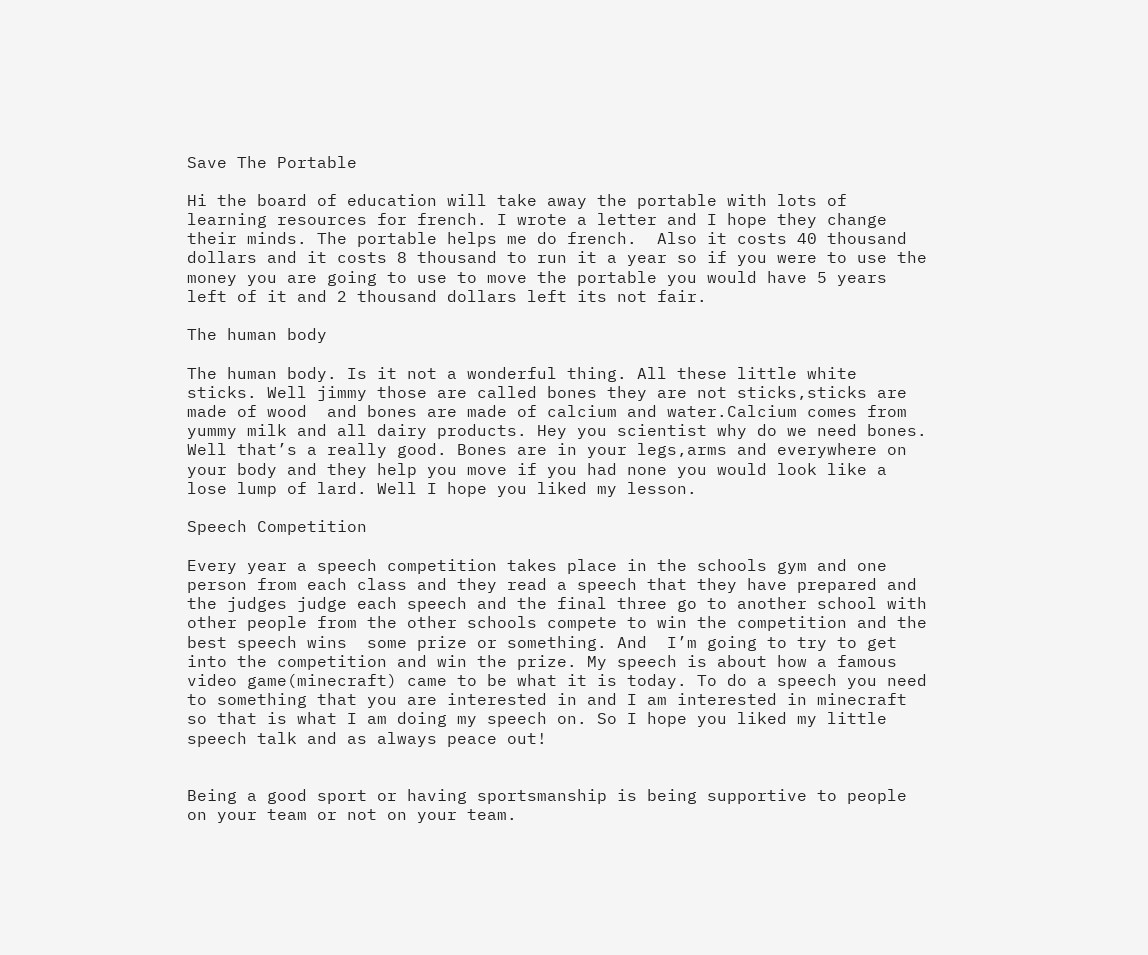Save The Portable

Hi the board of education will take away the portable with lots of learning resources for french. I wrote a letter and I hope they change their minds. The portable helps me do french.  Also it costs 40 thousand dollars and it costs 8 thousand to run it a year so if you were to use the money you are going to use to move the portable you would have 5 years left of it and 2 thousand dollars left its not fair.

The human body

The human body. Is it not a wonderful thing. All these little white sticks. Well jimmy those are called bones they are not sticks,sticks are made of wood  and bones are made of calcium and water.Calcium comes from yummy milk and all dairy products. Hey you scientist why do we need bones. Well that’s a really good. Bones are in your legs,arms and everywhere on your body and they help you move if you had none you would look like a lose lump of lard. Well I hope you liked my lesson.

Speech Competition

Every year a speech competition takes place in the schools gym and one person from each class and they read a speech that they have prepared and the judges judge each speech and the final three go to another school with other people from the other schools compete to win the competition and the best speech wins  some prize or something. And  I’m going to try to get into the competition and win the prize. My speech is about how a famous video game(minecraft) came to be what it is today. To do a speech you need to something that you are interested in and I am interested in minecraft so that is what I am doing my speech on. So I hope you liked my little speech talk and as always peace out!


Being a good sport or having sportsmanship is being supportive to people on your team or not on your team.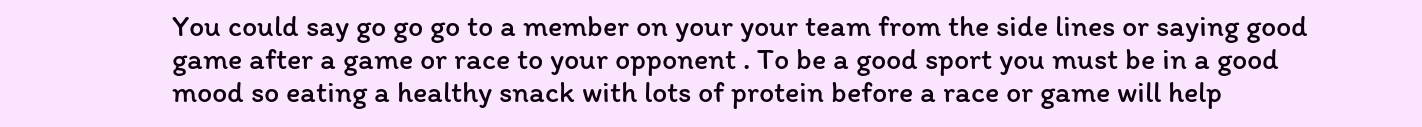You could say go go go to a member on your your team from the side lines or saying good game after a game or race to your opponent . To be a good sport you must be in a good mood so eating a healthy snack with lots of protein before a race or game will help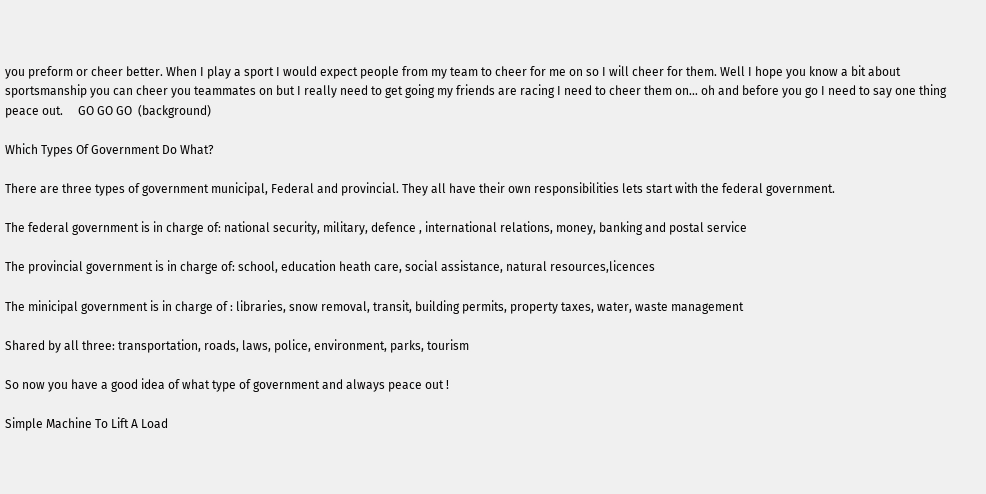you preform or cheer better. When I play a sport I would expect people from my team to cheer for me on so I will cheer for them. Well I hope you know a bit about sportsmanship you can cheer you teammates on but I really need to get going my friends are racing I need to cheer them on… oh and before you go I need to say one thing peace out.     GO GO GO  (background)

Which Types Of Government Do What?

There are three types of government municipal, Federal and provincial. They all have their own responsibilities lets start with the federal government.

The federal government is in charge of: national security, military, defence , international relations, money, banking and postal service

The provincial government is in charge of: school, education heath care, social assistance, natural resources,licences

The minicipal government is in charge of : libraries, snow removal, transit, building permits, property taxes, water, waste management

Shared by all three: transportation, roads, laws, police, environment, parks, tourism

So now you have a good idea of what type of government and always peace out !

Simple Machine To Lift A Load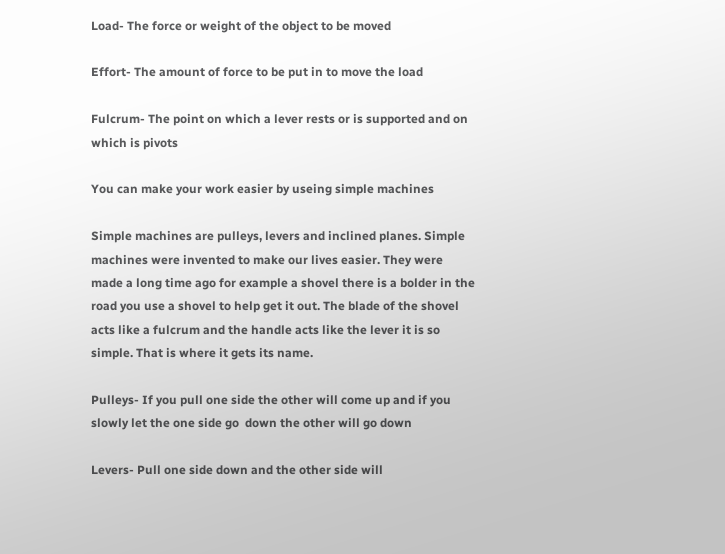Load- The force or weight of the object to be moved

Effort- The amount of force to be put in to move the load

Fulcrum- The point on which a lever rests or is supported and on which is pivots

You can make your work easier by useing simple machines

Simple machines are pulleys, levers and inclined planes. Simple machines were invented to make our lives easier. They were made a long time ago for example a shovel there is a bolder in the road you use a shovel to help get it out. The blade of the shovel acts like a fulcrum and the handle acts like the lever it is so simple. That is where it gets its name.

Pulleys- If you pull one side the other will come up and if you slowly let the one side go  down the other will go down

Levers- Pull one side down and the other side will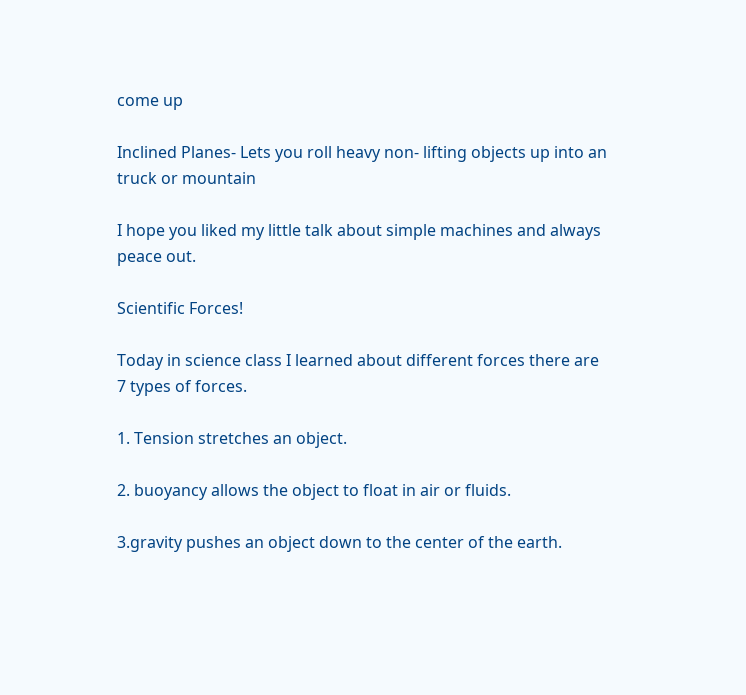come up

Inclined Planes- Lets you roll heavy non- lifting objects up into an truck or mountain

I hope you liked my little talk about simple machines and always peace out.

Scientific Forces!

Today in science class I learned about different forces there are 7 types of forces.

1. Tension stretches an object.

2. buoyancy allows the object to float in air or fluids.

3.gravity pushes an object down to the center of the earth.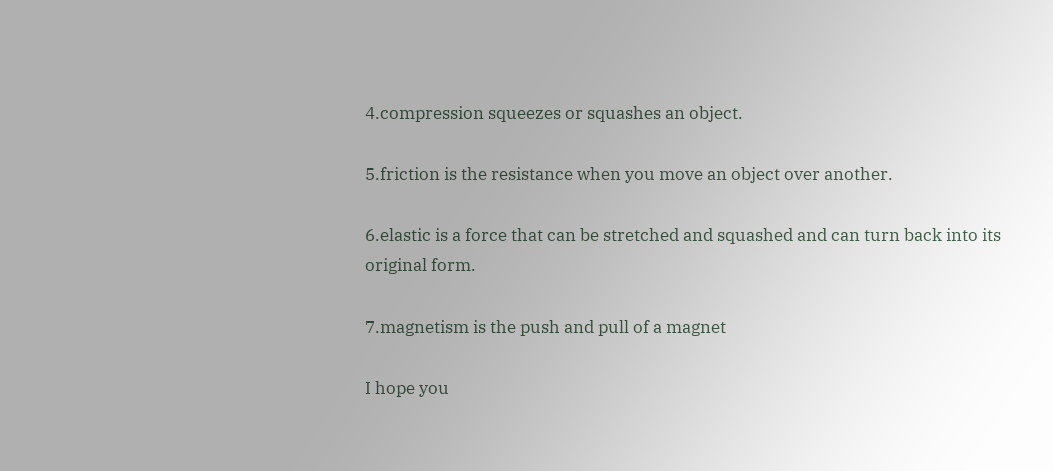4.compression squeezes or squashes an object.

5.friction is the resistance when you move an object over another.

6.elastic is a force that can be stretched and squashed and can turn back into its original form.

7.magnetism is the push and pull of a magnet

I hope you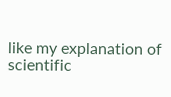like my explanation of scientific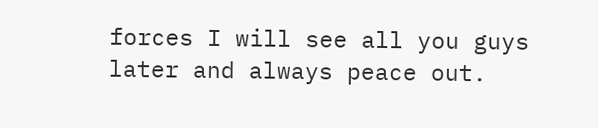forces I will see all you guys later and always peace out.